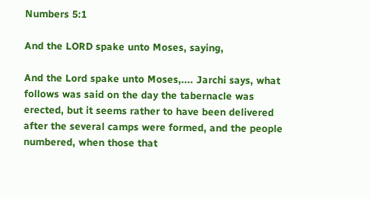Numbers 5:1

And the LORD spake unto Moses, saying,

And the Lord spake unto Moses,.... Jarchi says, what follows was said on the day the tabernacle was erected, but it seems rather to have been delivered after the several camps were formed, and the people numbered, when those that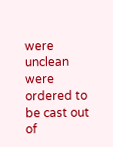were unclean were ordered to be cast out of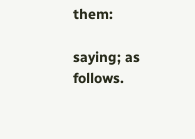them:

saying; as follows.